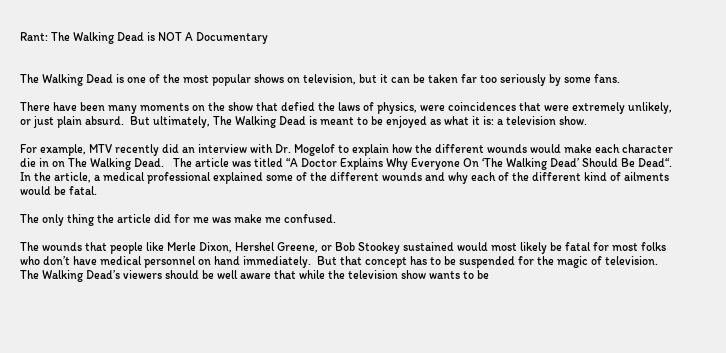Rant: The Walking Dead is NOT A Documentary


The Walking Dead is one of the most popular shows on television, but it can be taken far too seriously by some fans.

There have been many moments on the show that defied the laws of physics, were coincidences that were extremely unlikely, or just plain absurd.  But ultimately, The Walking Dead is meant to be enjoyed as what it is: a television show.

For example, MTV recently did an interview with Dr. Mogelof to explain how the different wounds would make each character die in on The Walking Dead.   The article was titled “A Doctor Explains Why Everyone On ‘The Walking Dead’ Should Be Dead“.  In the article, a medical professional explained some of the different wounds and why each of the different kind of ailments would be fatal.

The only thing the article did for me was make me confused.

The wounds that people like Merle Dixon, Hershel Greene, or Bob Stookey sustained would most likely be fatal for most folks who don’t have medical personnel on hand immediately.  But that concept has to be suspended for the magic of television.  The Walking Dead’s viewers should be well aware that while the television show wants to be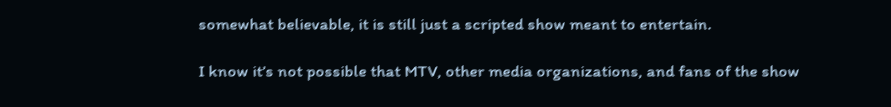somewhat believable, it is still just a scripted show meant to entertain.

I know it’s not possible that MTV, other media organizations, and fans of the show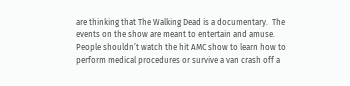are thinking that The Walking Dead is a documentary.  The events on the show are meant to entertain and amuse.  People shouldn’t watch the hit AMC show to learn how to perform medical procedures or survive a van crash off a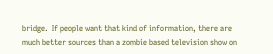bridge.  If people want that kind of information, there are much better sources than a zombie based television show on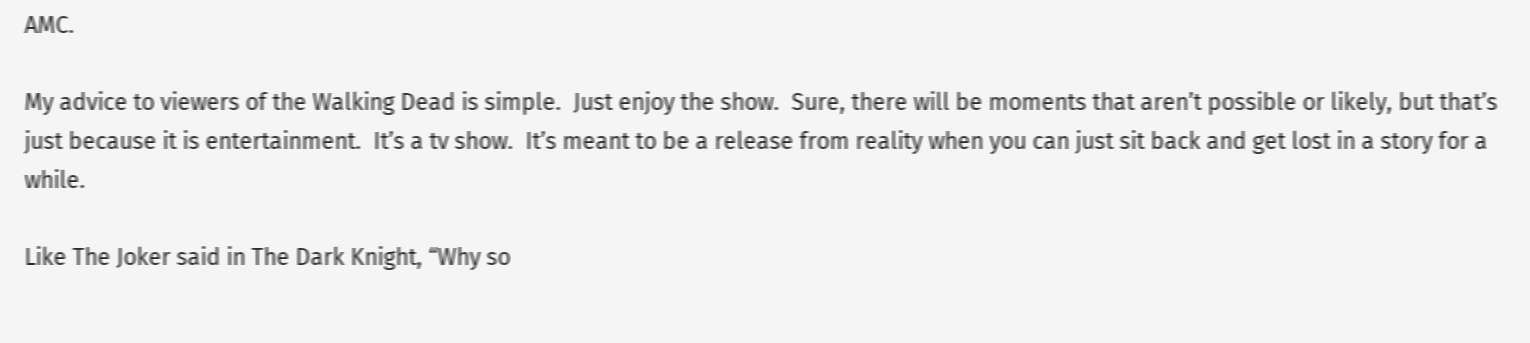AMC.

My advice to viewers of the Walking Dead is simple.  Just enjoy the show.  Sure, there will be moments that aren’t possible or likely, but that’s just because it is entertainment.  It’s a tv show.  It’s meant to be a release from reality when you can just sit back and get lost in a story for a while.

Like The Joker said in The Dark Knight, “Why so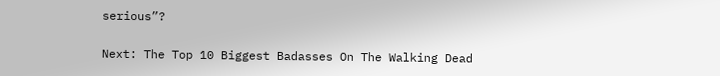serious”?

Next: The Top 10 Biggest Badasses On The Walking Dead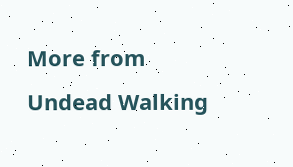More from Undead Walking